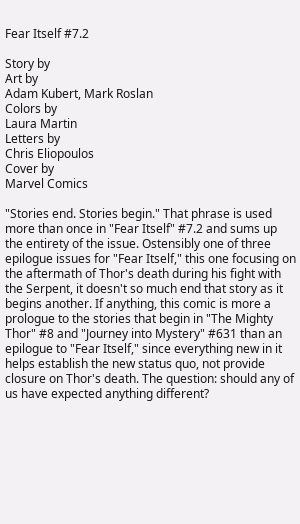Fear Itself #7.2

Story by
Art by
Adam Kubert, Mark Roslan
Colors by
Laura Martin
Letters by
Chris Eliopoulos
Cover by
Marvel Comics

"Stories end. Stories begin." That phrase is used more than once in "Fear Itself" #7.2 and sums up the entirety of the issue. Ostensibly one of three epilogue issues for "Fear Itself," this one focusing on the aftermath of Thor's death during his fight with the Serpent, it doesn't so much end that story as it begins another. If anything, this comic is more a prologue to the stories that begin in "The Mighty Thor" #8 and "Journey into Mystery" #631 than an epilogue to "Fear Itself," since everything new in it helps establish the new status quo, not provide closure on Thor's death. The question: should any of us have expected anything different?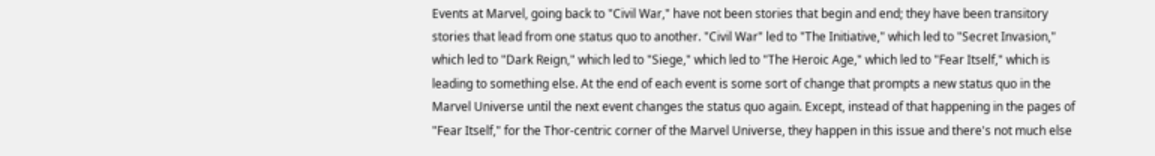Events at Marvel, going back to "Civil War," have not been stories that begin and end; they have been transitory stories that lead from one status quo to another. "Civil War" led to "The Initiative," which led to "Secret Invasion," which led to "Dark Reign," which led to "Siege," which led to "The Heroic Age," which led to "Fear Itself," which is leading to something else. At the end of each event is some sort of change that prompts a new status quo in the Marvel Universe until the next event changes the status quo again. Except, instead of that happening in the pages of "Fear Itself," for the Thor-centric corner of the Marvel Universe, they happen in this issue and there's not much else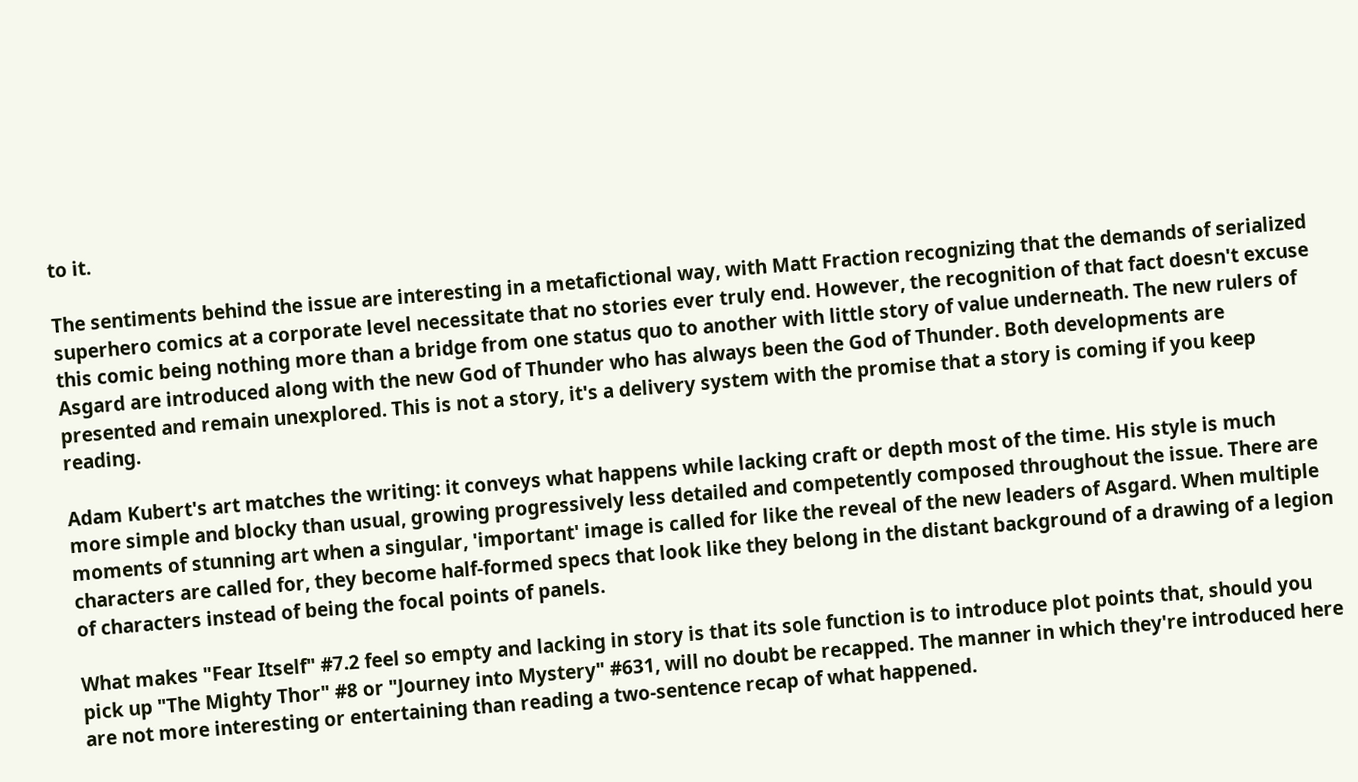to it.

The sentiments behind the issue are interesting in a metafictional way, with Matt Fraction recognizing that the demands of serialized superhero comics at a corporate level necessitate that no stories ever truly end. However, the recognition of that fact doesn't excuse this comic being nothing more than a bridge from one status quo to another with little story of value underneath. The new rulers of Asgard are introduced along with the new God of Thunder who has always been the God of Thunder. Both developments are presented and remain unexplored. This is not a story, it's a delivery system with the promise that a story is coming if you keep reading.

Adam Kubert's art matches the writing: it conveys what happens while lacking craft or depth most of the time. His style is much more simple and blocky than usual, growing progressively less detailed and competently composed throughout the issue. There are moments of stunning art when a singular, 'important' image is called for like the reveal of the new leaders of Asgard. When multiple characters are called for, they become half-formed specs that look like they belong in the distant background of a drawing of a legion of characters instead of being the focal points of panels.

What makes "Fear Itself" #7.2 feel so empty and lacking in story is that its sole function is to introduce plot points that, should you pick up "The Mighty Thor" #8 or "Journey into Mystery" #631, will no doubt be recapped. The manner in which they're introduced here are not more interesting or entertaining than reading a two-sentence recap of what happened.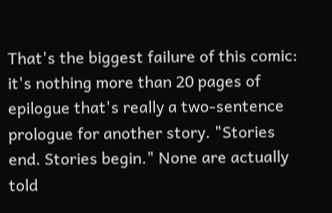That's the biggest failure of this comic: it's nothing more than 20 pages of epilogue that's really a two-sentence prologue for another story. "Stories end. Stories begin." None are actually told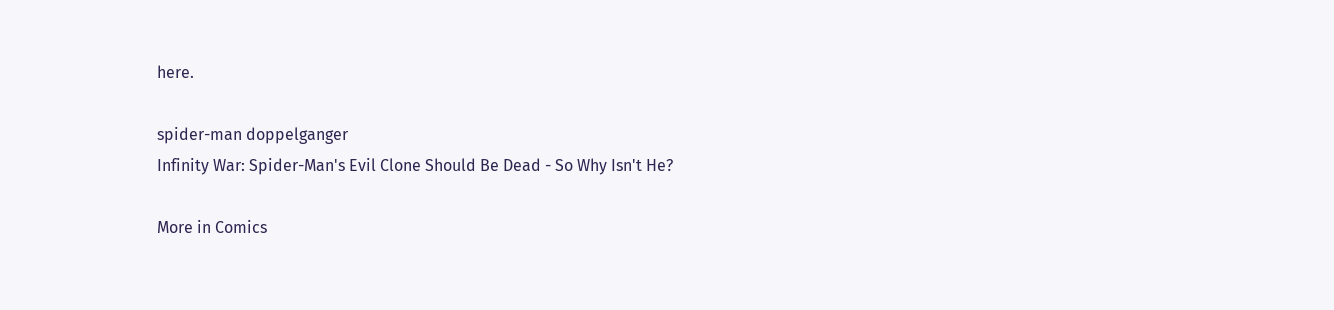here.

spider-man doppelganger
Infinity War: Spider-Man's Evil Clone Should Be Dead - So Why Isn't He?

More in Comics